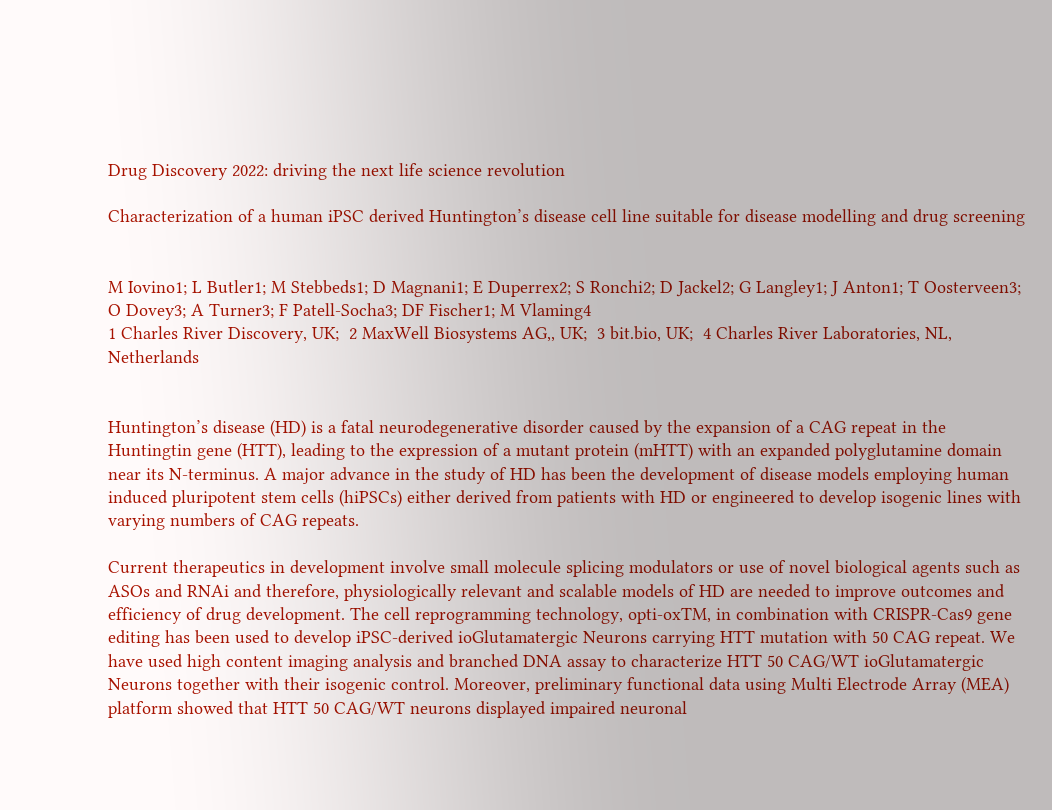Drug Discovery 2022: driving the next life science revolution

Characterization of a human iPSC derived Huntington’s disease cell line suitable for disease modelling and drug screening


M Iovino1; L Butler1; M Stebbeds1; D Magnani1; E Duperrex2; S Ronchi2; D Jackel2; G Langley1; J Anton1; T Oosterveen3; O Dovey3; A Turner3; F Patell-Socha3; DF Fischer1; M Vlaming4
1 Charles River Discovery, UK;  2 MaxWell Biosystems AG,, UK;  3 bit.bio, UK;  4 Charles River Laboratories, NL, Netherlands


Huntington’s disease (HD) is a fatal neurodegenerative disorder caused by the expansion of a CAG repeat in the Huntingtin gene (HTT), leading to the expression of a mutant protein (mHTT) with an expanded polyglutamine domain near its N-terminus. A major advance in the study of HD has been the development of disease models employing human induced pluripotent stem cells (hiPSCs) either derived from patients with HD or engineered to develop isogenic lines with varying numbers of CAG repeats.

Current therapeutics in development involve small molecule splicing modulators or use of novel biological agents such as ASOs and RNAi and therefore, physiologically relevant and scalable models of HD are needed to improve outcomes and efficiency of drug development. The cell reprogramming technology, opti-oxTM, in combination with CRISPR-Cas9 gene editing has been used to develop iPSC-derived ioGlutamatergic Neurons carrying HTT mutation with 50 CAG repeat. We have used high content imaging analysis and branched DNA assay to characterize HTT 50 CAG/WT ioGlutamatergic Neurons together with their isogenic control. Moreover, preliminary functional data using Multi Electrode Array (MEA) platform showed that HTT 50 CAG/WT neurons displayed impaired neuronal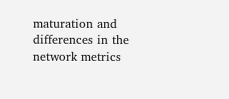maturation and differences in the network metrics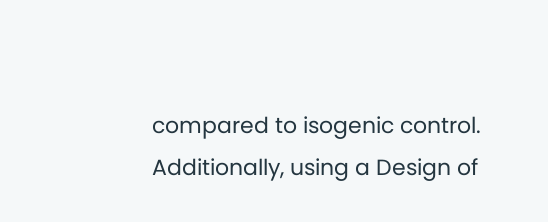compared to isogenic control. Additionally, using a Design of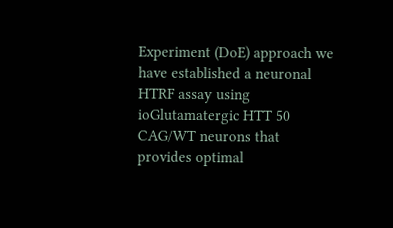Experiment (DoE) approach we have established a neuronal HTRF assay using ioGlutamatergic HTT 50 CAG/WT neurons that provides optimal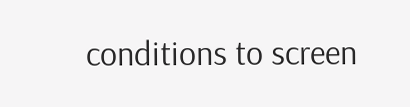conditions to screen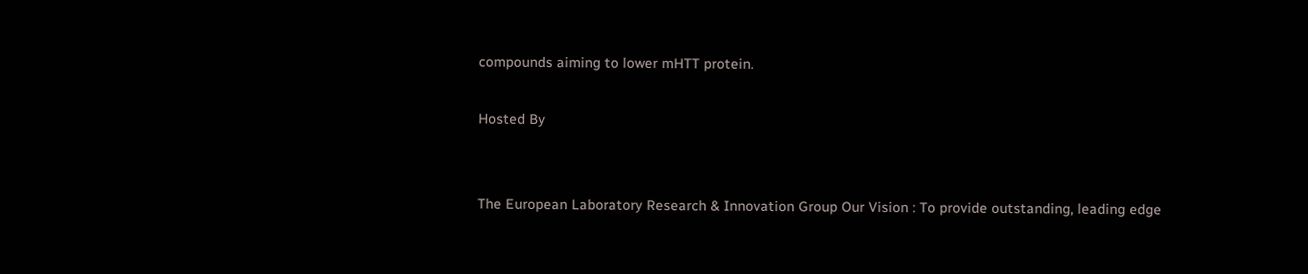compounds aiming to lower mHTT protein.

Hosted By


The European Laboratory Research & Innovation Group Our Vision : To provide outstanding, leading edge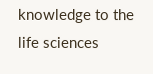knowledge to the life sciences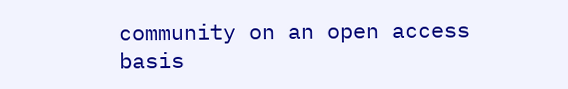community on an open access basis